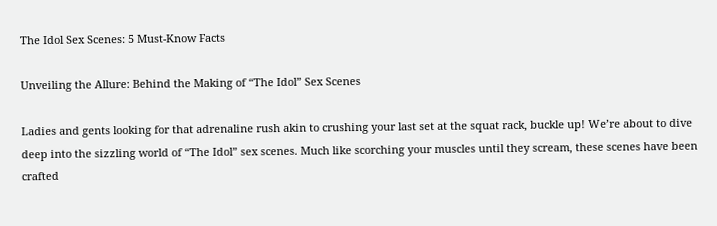The Idol Sex Scenes: 5 Must-Know Facts

Unveiling the Allure: Behind the Making of “The Idol” Sex Scenes

Ladies and gents looking for that adrenaline rush akin to crushing your last set at the squat rack, buckle up! We’re about to dive deep into the sizzling world of “The Idol” sex scenes. Much like scorching your muscles until they scream, these scenes have been crafted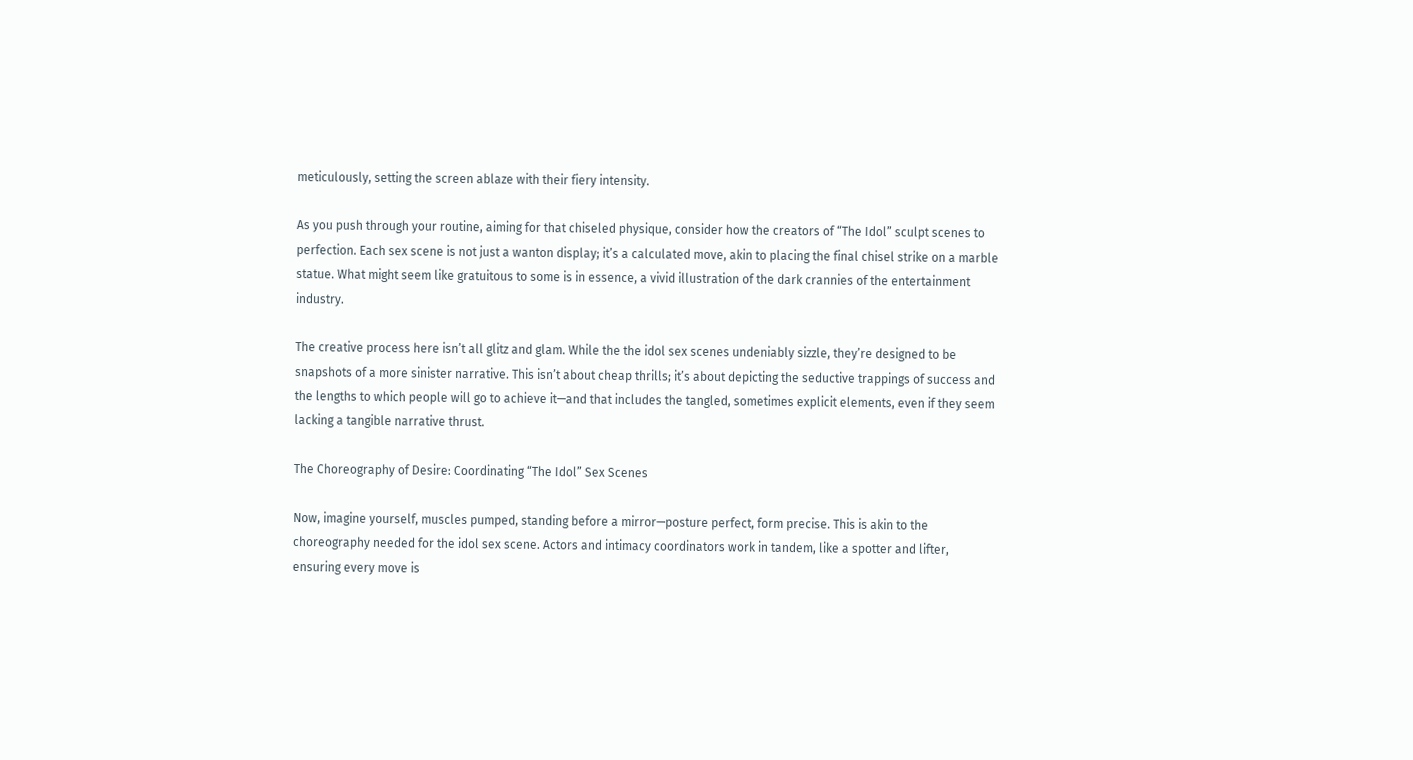meticulously, setting the screen ablaze with their fiery intensity.

As you push through your routine, aiming for that chiseled physique, consider how the creators of “The Idol” sculpt scenes to perfection. Each sex scene is not just a wanton display; it’s a calculated move, akin to placing the final chisel strike on a marble statue. What might seem like gratuitous to some is in essence, a vivid illustration of the dark crannies of the entertainment industry.

The creative process here isn’t all glitz and glam. While the the idol sex scenes undeniably sizzle, they’re designed to be snapshots of a more sinister narrative. This isn’t about cheap thrills; it’s about depicting the seductive trappings of success and the lengths to which people will go to achieve it—and that includes the tangled, sometimes explicit elements, even if they seem lacking a tangible narrative thrust.

The Choreography of Desire: Coordinating “The Idol” Sex Scenes

Now, imagine yourself, muscles pumped, standing before a mirror—posture perfect, form precise. This is akin to the choreography needed for the idol sex scene. Actors and intimacy coordinators work in tandem, like a spotter and lifter, ensuring every move is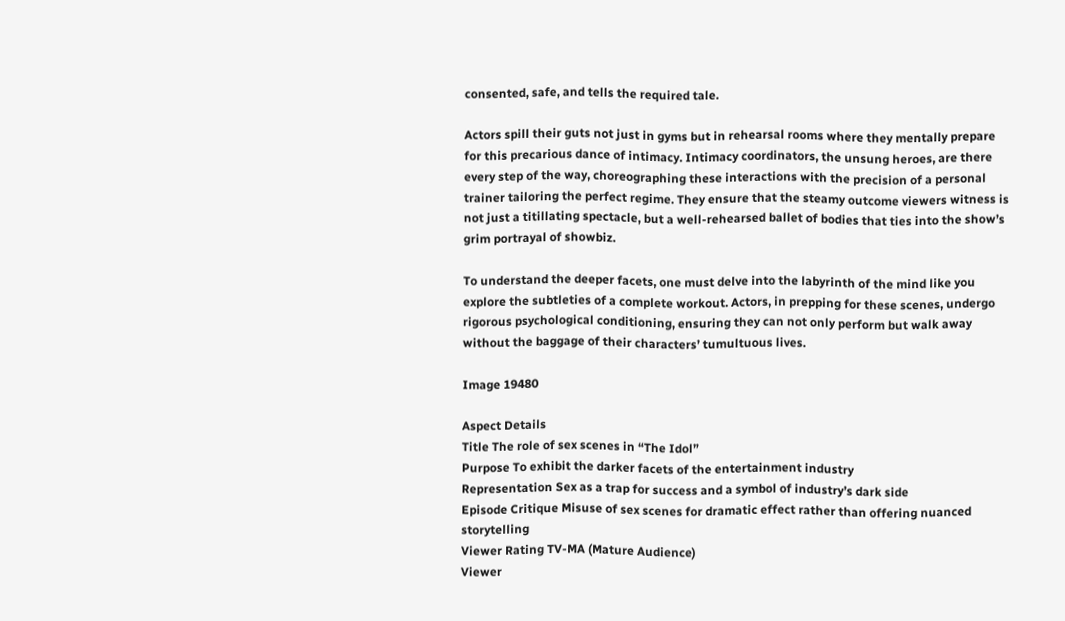consented, safe, and tells the required tale.

Actors spill their guts not just in gyms but in rehearsal rooms where they mentally prepare for this precarious dance of intimacy. Intimacy coordinators, the unsung heroes, are there every step of the way, choreographing these interactions with the precision of a personal trainer tailoring the perfect regime. They ensure that the steamy outcome viewers witness is not just a titillating spectacle, but a well-rehearsed ballet of bodies that ties into the show’s grim portrayal of showbiz.

To understand the deeper facets, one must delve into the labyrinth of the mind like you explore the subtleties of a complete workout. Actors, in prepping for these scenes, undergo rigorous psychological conditioning, ensuring they can not only perform but walk away without the baggage of their characters’ tumultuous lives.

Image 19480

Aspect Details
Title The role of sex scenes in “The Idol”
Purpose To exhibit the darker facets of the entertainment industry
Representation Sex as a trap for success and a symbol of industry’s dark side
Episode Critique Misuse of sex scenes for dramatic effect rather than offering nuanced storytelling
Viewer Rating TV-MA (Mature Audience)
Viewer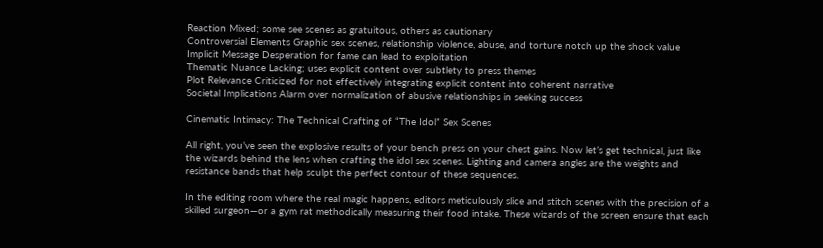Reaction Mixed; some see scenes as gratuitous, others as cautionary
Controversial Elements Graphic sex scenes, relationship violence, abuse, and torture notch up the shock value
Implicit Message Desperation for fame can lead to exploitation
Thematic Nuance Lacking; uses explicit content over subtlety to press themes
Plot Relevance Criticized for not effectively integrating explicit content into coherent narrative
Societal Implications Alarm over normalization of abusive relationships in seeking success

Cinematic Intimacy: The Technical Crafting of “The Idol” Sex Scenes

All right, you’ve seen the explosive results of your bench press on your chest gains. Now let’s get technical, just like the wizards behind the lens when crafting the idol sex scenes. Lighting and camera angles are the weights and resistance bands that help sculpt the perfect contour of these sequences.

In the editing room where the real magic happens, editors meticulously slice and stitch scenes with the precision of a skilled surgeon—or a gym rat methodically measuring their food intake. These wizards of the screen ensure that each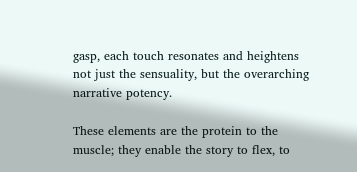gasp, each touch resonates and heightens not just the sensuality, but the overarching narrative potency.

These elements are the protein to the muscle; they enable the story to flex, to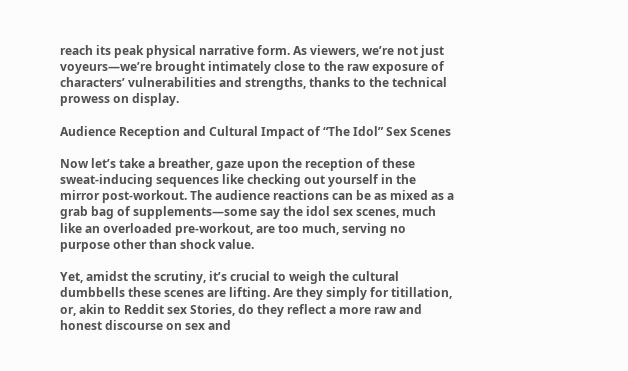reach its peak physical narrative form. As viewers, we’re not just voyeurs—we’re brought intimately close to the raw exposure of characters’ vulnerabilities and strengths, thanks to the technical prowess on display.

Audience Reception and Cultural Impact of “The Idol” Sex Scenes

Now let’s take a breather, gaze upon the reception of these sweat-inducing sequences like checking out yourself in the mirror post-workout. The audience reactions can be as mixed as a grab bag of supplements—some say the idol sex scenes, much like an overloaded pre-workout, are too much, serving no purpose other than shock value.

Yet, amidst the scrutiny, it’s crucial to weigh the cultural dumbbells these scenes are lifting. Are they simply for titillation, or, akin to Reddit sex Stories, do they reflect a more raw and honest discourse on sex and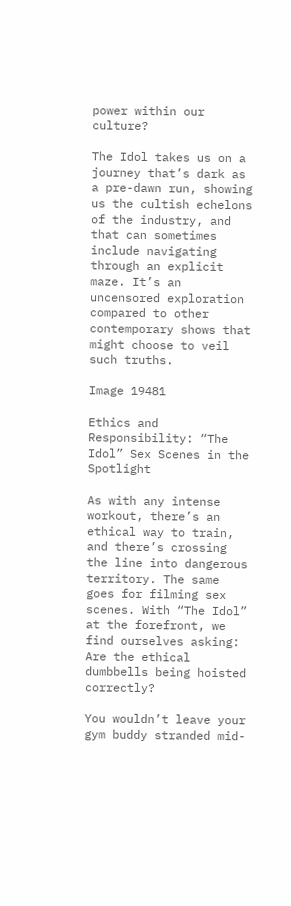power within our culture?

The Idol takes us on a journey that’s dark as a pre-dawn run, showing us the cultish echelons of the industry, and that can sometimes include navigating through an explicit maze. It’s an uncensored exploration compared to other contemporary shows that might choose to veil such truths.

Image 19481

Ethics and Responsibility: “The Idol” Sex Scenes in the Spotlight

As with any intense workout, there’s an ethical way to train, and there’s crossing the line into dangerous territory. The same goes for filming sex scenes. With “The Idol” at the forefront, we find ourselves asking: Are the ethical dumbbells being hoisted correctly?

You wouldn’t leave your gym buddy stranded mid-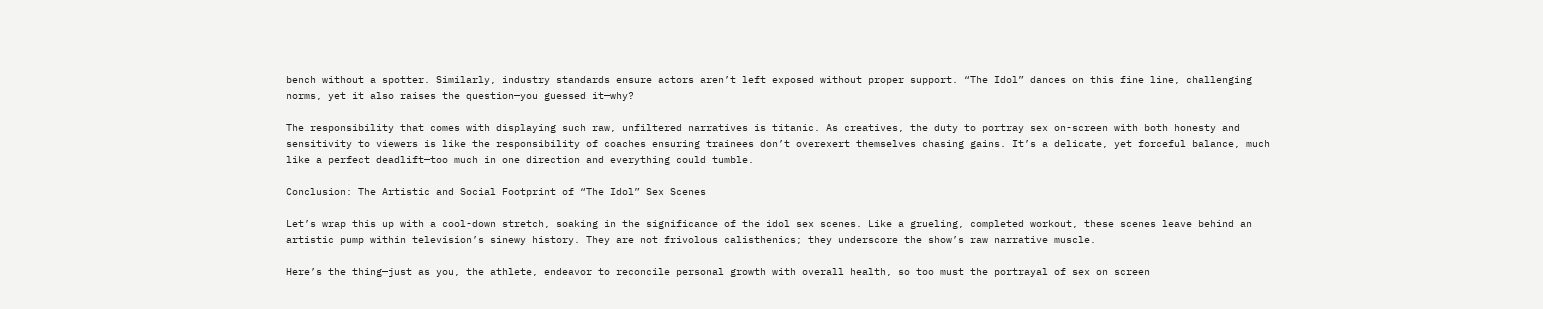bench without a spotter. Similarly, industry standards ensure actors aren’t left exposed without proper support. “The Idol” dances on this fine line, challenging norms, yet it also raises the question—you guessed it—why?

The responsibility that comes with displaying such raw, unfiltered narratives is titanic. As creatives, the duty to portray sex on-screen with both honesty and sensitivity to viewers is like the responsibility of coaches ensuring trainees don’t overexert themselves chasing gains. It’s a delicate, yet forceful balance, much like a perfect deadlift—too much in one direction and everything could tumble.

Conclusion: The Artistic and Social Footprint of “The Idol” Sex Scenes

Let’s wrap this up with a cool-down stretch, soaking in the significance of the idol sex scenes. Like a grueling, completed workout, these scenes leave behind an artistic pump within television’s sinewy history. They are not frivolous calisthenics; they underscore the show’s raw narrative muscle.

Here’s the thing—just as you, the athlete, endeavor to reconcile personal growth with overall health, so too must the portrayal of sex on screen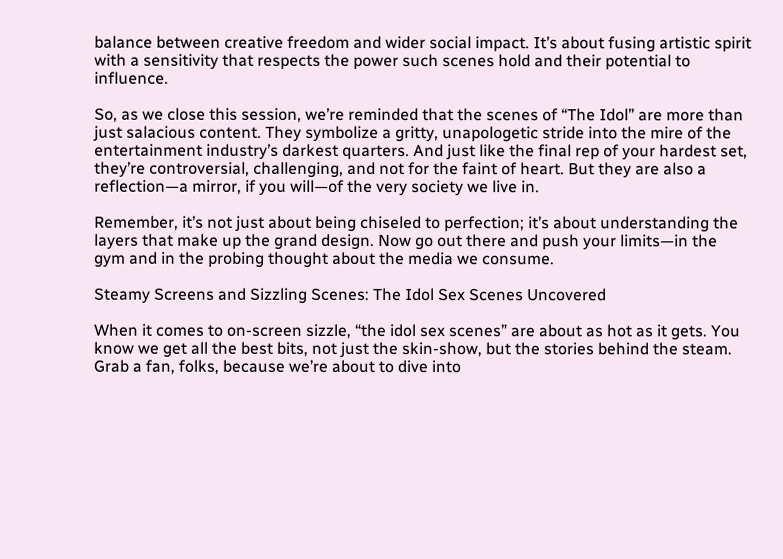balance between creative freedom and wider social impact. It’s about fusing artistic spirit with a sensitivity that respects the power such scenes hold and their potential to influence.

So, as we close this session, we’re reminded that the scenes of “The Idol” are more than just salacious content. They symbolize a gritty, unapologetic stride into the mire of the entertainment industry’s darkest quarters. And just like the final rep of your hardest set, they’re controversial, challenging, and not for the faint of heart. But they are also a reflection—a mirror, if you will—of the very society we live in.

Remember, it’s not just about being chiseled to perfection; it’s about understanding the layers that make up the grand design. Now go out there and push your limits—in the gym and in the probing thought about the media we consume.

Steamy Screens and Sizzling Scenes: The Idol Sex Scenes Uncovered

When it comes to on-screen sizzle, “the idol sex scenes” are about as hot as it gets. You know we get all the best bits, not just the skin-show, but the stories behind the steam. Grab a fan, folks, because we’re about to dive into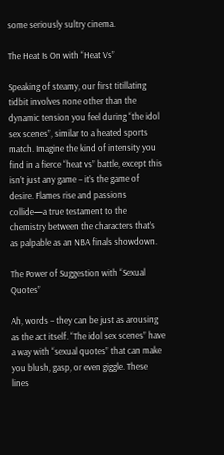some seriously sultry cinema.

The Heat Is On with “Heat Vs”

Speaking of steamy, our first titillating tidbit involves none other than the dynamic tension you feel during “the idol sex scenes”, similar to a heated sports match. Imagine the kind of intensity you find in a fierce “heat vs” battle, except this isn’t just any game – it’s the game of desire. Flames rise and passions collide—a true testament to the chemistry between the characters that’s as palpable as an NBA finals showdown.

The Power of Suggestion with “Sexual Quotes”

Ah, words – they can be just as arousing as the act itself. “The idol sex scenes” have a way with “sexual quotes” that can make you blush, gasp, or even giggle. These lines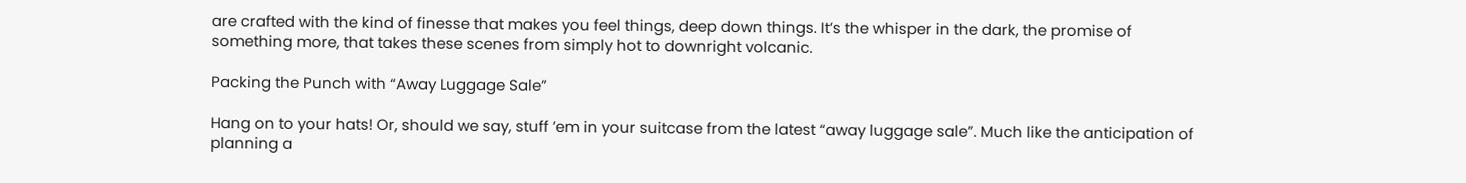are crafted with the kind of finesse that makes you feel things, deep down things. It’s the whisper in the dark, the promise of something more, that takes these scenes from simply hot to downright volcanic.

Packing the Punch with “Away Luggage Sale”

Hang on to your hats! Or, should we say, stuff ’em in your suitcase from the latest “away luggage sale”. Much like the anticipation of planning a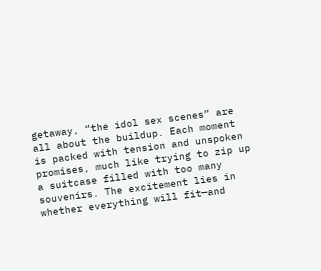getaway, “the idol sex scenes” are all about the buildup. Each moment is packed with tension and unspoken promises, much like trying to zip up a suitcase filled with too many souvenirs. The excitement lies in whether everything will fit—and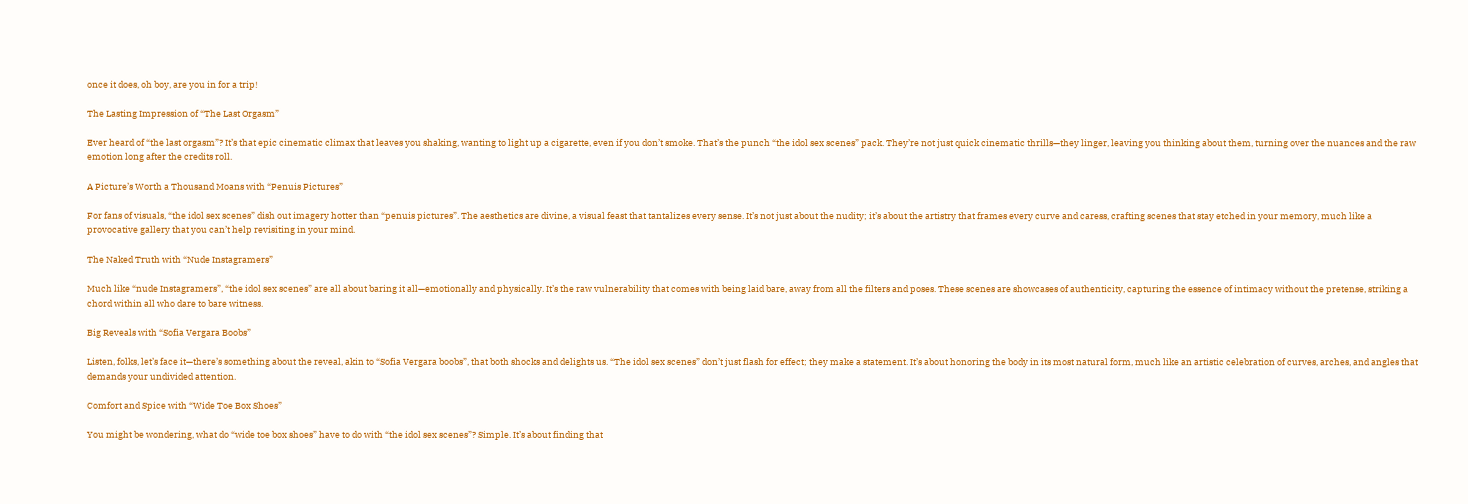once it does, oh boy, are you in for a trip!

The Lasting Impression of “The Last Orgasm”

Ever heard of “the last orgasm”? It’s that epic cinematic climax that leaves you shaking, wanting to light up a cigarette, even if you don’t smoke. That’s the punch “the idol sex scenes” pack. They’re not just quick cinematic thrills—they linger, leaving you thinking about them, turning over the nuances and the raw emotion long after the credits roll.

A Picture’s Worth a Thousand Moans with “Penuis Pictures”

For fans of visuals, “the idol sex scenes” dish out imagery hotter than “penuis pictures”. The aesthetics are divine, a visual feast that tantalizes every sense. It’s not just about the nudity; it’s about the artistry that frames every curve and caress, crafting scenes that stay etched in your memory, much like a provocative gallery that you can’t help revisiting in your mind.

The Naked Truth with “Nude Instagramers”

Much like “nude Instagramers”, “the idol sex scenes” are all about baring it all—emotionally and physically. It’s the raw vulnerability that comes with being laid bare, away from all the filters and poses. These scenes are showcases of authenticity, capturing the essence of intimacy without the pretense, striking a chord within all who dare to bare witness.

Big Reveals with “Sofia Vergara Boobs”

Listen, folks, let’s face it—there’s something about the reveal, akin to “Sofia Vergara boobs”, that both shocks and delights us. “The idol sex scenes” don’t just flash for effect; they make a statement. It’s about honoring the body in its most natural form, much like an artistic celebration of curves, arches, and angles that demands your undivided attention.

Comfort and Spice with “Wide Toe Box Shoes”

You might be wondering, what do “wide toe box shoes” have to do with “the idol sex scenes”? Simple. It’s about finding that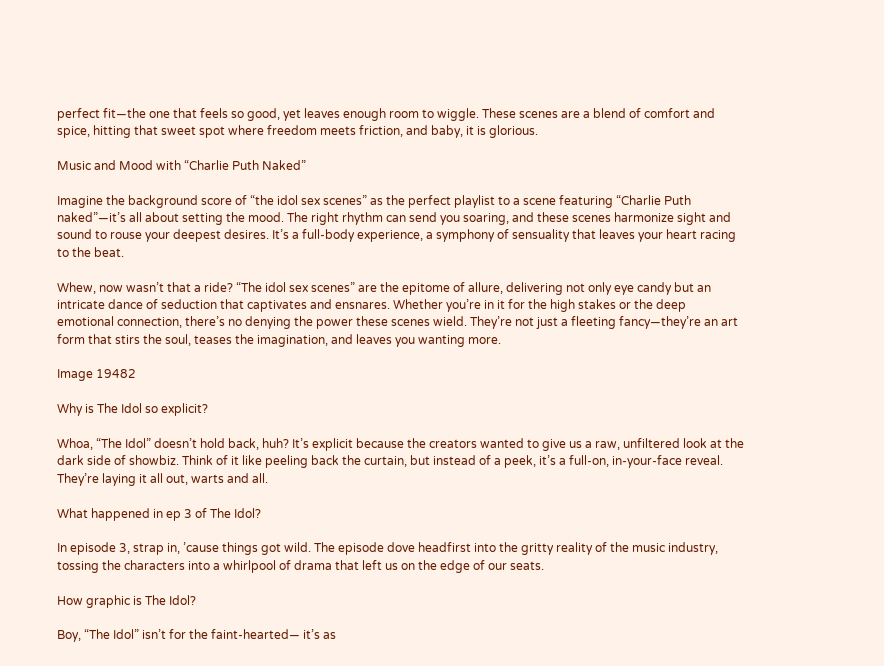perfect fit—the one that feels so good, yet leaves enough room to wiggle. These scenes are a blend of comfort and spice, hitting that sweet spot where freedom meets friction, and baby, it is glorious.

Music and Mood with “Charlie Puth Naked”

Imagine the background score of “the idol sex scenes” as the perfect playlist to a scene featuring “Charlie Puth naked”—it’s all about setting the mood. The right rhythm can send you soaring, and these scenes harmonize sight and sound to rouse your deepest desires. It’s a full-body experience, a symphony of sensuality that leaves your heart racing to the beat.

Whew, now wasn’t that a ride? “The idol sex scenes” are the epitome of allure, delivering not only eye candy but an intricate dance of seduction that captivates and ensnares. Whether you’re in it for the high stakes or the deep emotional connection, there’s no denying the power these scenes wield. They’re not just a fleeting fancy—they’re an art form that stirs the soul, teases the imagination, and leaves you wanting more.

Image 19482

Why is The Idol so explicit?

Whoa, “The Idol” doesn’t hold back, huh? It’s explicit because the creators wanted to give us a raw, unfiltered look at the dark side of showbiz. Think of it like peeling back the curtain, but instead of a peek, it’s a full-on, in-your-face reveal. They’re laying it all out, warts and all.

What happened in ep 3 of The Idol?

In episode 3, strap in, ’cause things got wild. The episode dove headfirst into the gritty reality of the music industry, tossing the characters into a whirlpool of drama that left us on the edge of our seats.

How graphic is The Idol?

Boy, “The Idol” isn’t for the faint-hearted— it’s as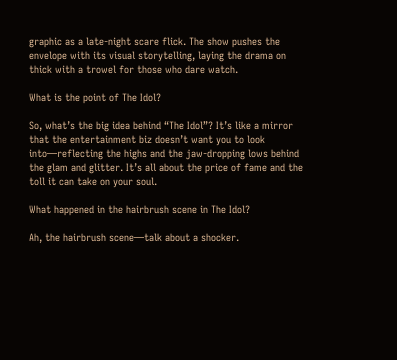graphic as a late-night scare flick. The show pushes the envelope with its visual storytelling, laying the drama on thick with a trowel for those who dare watch.

What is the point of The Idol?

So, what’s the big idea behind “The Idol”? It’s like a mirror that the entertainment biz doesn’t want you to look into—reflecting the highs and the jaw-dropping lows behind the glam and glitter. It’s all about the price of fame and the toll it can take on your soul.

What happened in the hairbrush scene in The Idol?

Ah, the hairbrush scene—talk about a shocker.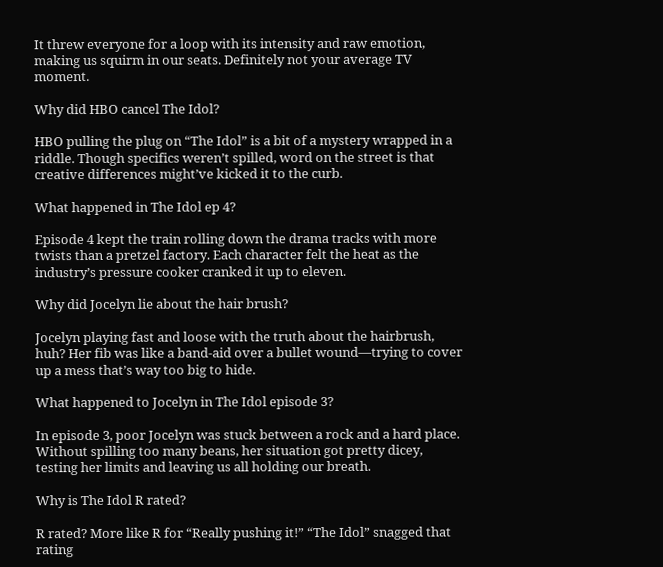It threw everyone for a loop with its intensity and raw emotion, making us squirm in our seats. Definitely not your average TV moment.

Why did HBO cancel The Idol?

HBO pulling the plug on “The Idol” is a bit of a mystery wrapped in a riddle. Though specifics weren’t spilled, word on the street is that creative differences might’ve kicked it to the curb.

What happened in The Idol ep 4?

Episode 4 kept the train rolling down the drama tracks with more twists than a pretzel factory. Each character felt the heat as the industry’s pressure cooker cranked it up to eleven.

Why did Jocelyn lie about the hair brush?

Jocelyn playing fast and loose with the truth about the hairbrush, huh? Her fib was like a band-aid over a bullet wound—trying to cover up a mess that’s way too big to hide.

What happened to Jocelyn in The Idol episode 3?

In episode 3, poor Jocelyn was stuck between a rock and a hard place. Without spilling too many beans, her situation got pretty dicey, testing her limits and leaving us all holding our breath.

Why is The Idol R rated?

R rated? More like R for “Really pushing it!” “The Idol” snagged that rating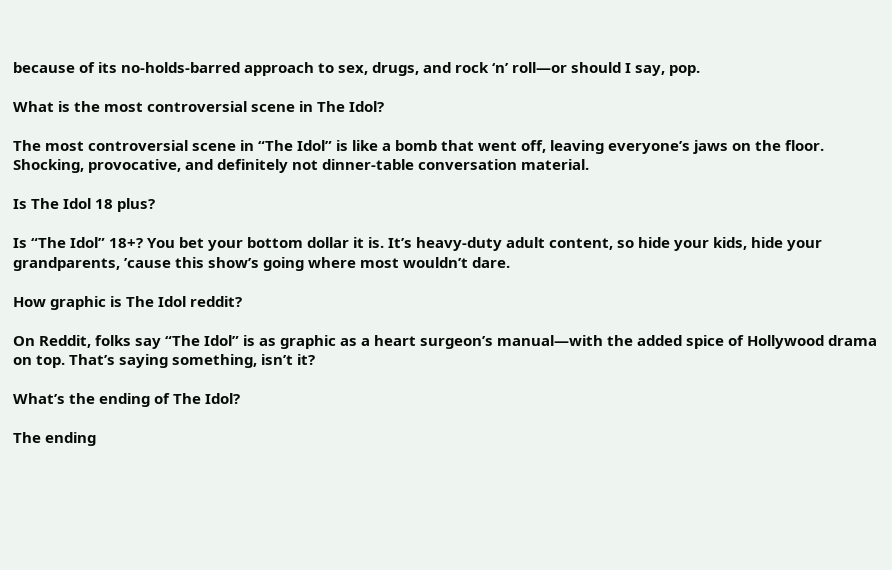because of its no-holds-barred approach to sex, drugs, and rock ‘n’ roll—or should I say, pop.

What is the most controversial scene in The Idol?

The most controversial scene in “The Idol” is like a bomb that went off, leaving everyone’s jaws on the floor. Shocking, provocative, and definitely not dinner-table conversation material.

Is The Idol 18 plus?

Is “The Idol” 18+? You bet your bottom dollar it is. It’s heavy-duty adult content, so hide your kids, hide your grandparents, ’cause this show’s going where most wouldn’t dare.

How graphic is The Idol reddit?

On Reddit, folks say “The Idol” is as graphic as a heart surgeon’s manual—with the added spice of Hollywood drama on top. That’s saying something, isn’t it?

What’s the ending of The Idol?

The ending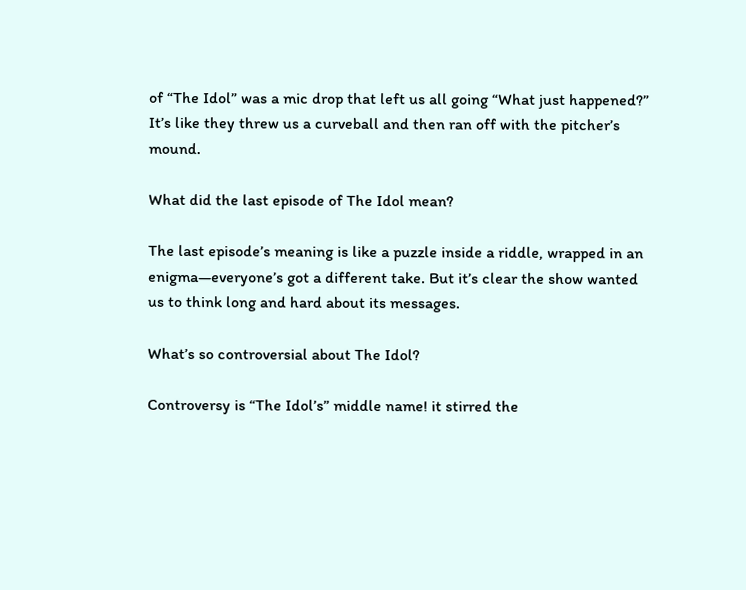of “The Idol” was a mic drop that left us all going “What just happened?” It’s like they threw us a curveball and then ran off with the pitcher’s mound.

What did the last episode of The Idol mean?

The last episode’s meaning is like a puzzle inside a riddle, wrapped in an enigma—everyone’s got a different take. But it’s clear the show wanted us to think long and hard about its messages.

What’s so controversial about The Idol?

Controversy is “The Idol’s” middle name! it stirred the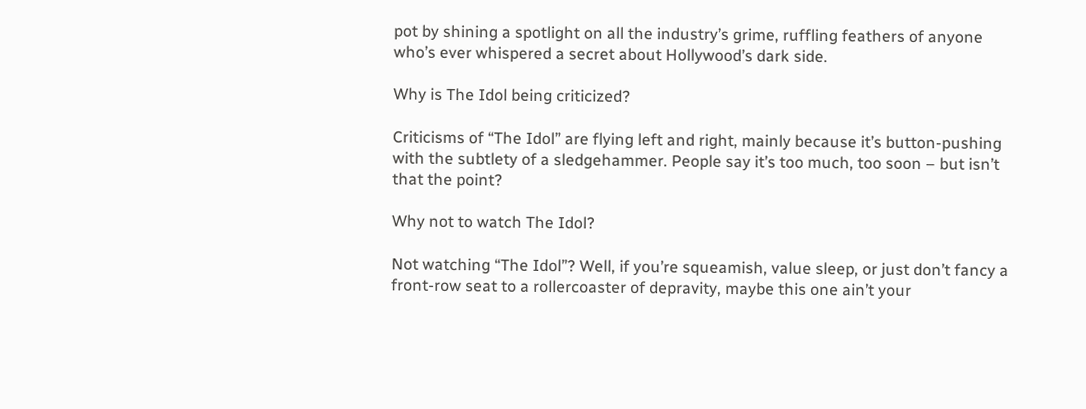pot by shining a spotlight on all the industry’s grime, ruffling feathers of anyone who’s ever whispered a secret about Hollywood’s dark side.

Why is The Idol being criticized?

Criticisms of “The Idol” are flying left and right, mainly because it’s button-pushing with the subtlety of a sledgehammer. People say it’s too much, too soon – but isn’t that the point?

Why not to watch The Idol?

Not watching “The Idol”? Well, if you’re squeamish, value sleep, or just don’t fancy a front-row seat to a rollercoaster of depravity, maybe this one ain’t your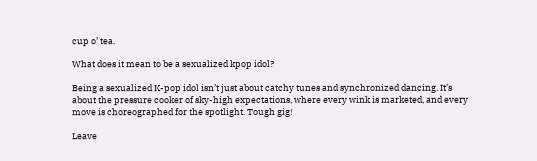cup o’ tea.

What does it mean to be a sexualized kpop idol?

Being a sexualized K-pop idol isn’t just about catchy tunes and synchronized dancing. It’s about the pressure cooker of sky-high expectations, where every wink is marketed, and every move is choreographed for the spotlight. Tough gig!

Leave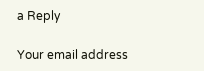a Reply

Your email address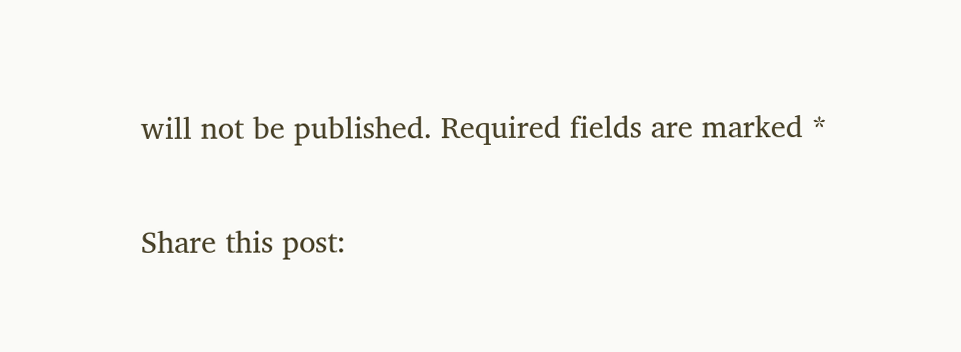will not be published. Required fields are marked *

Share this post: